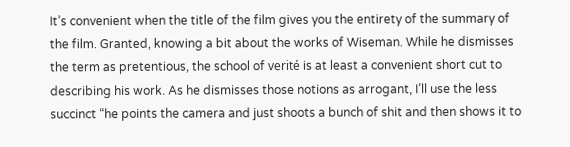It’s convenient when the title of the film gives you the entirety of the summary of the film. Granted, knowing a bit about the works of Wiseman. While he dismisses the term as pretentious, the school of verité is at least a convenient short cut to describing his work. As he dismisses those notions as arrogant, I’ll use the less succinct “he points the camera and just shoots a bunch of shit and then shows it to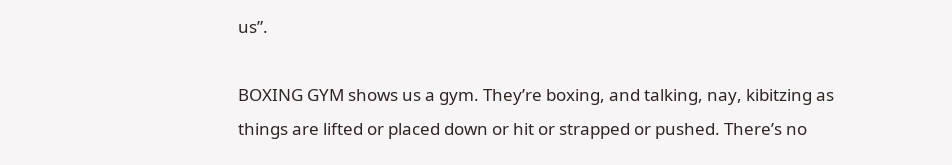us”.

BOXING GYM shows us a gym. They’re boxing, and talking, nay, kibitzing as things are lifted or placed down or hit or strapped or pushed. There’s no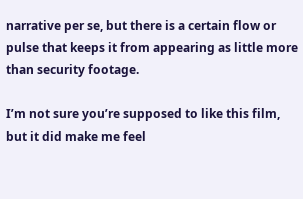narrative per se, but there is a certain flow or pulse that keeps it from appearing as little more than security footage.

I’m not sure you’re supposed to like this film, but it did make me feel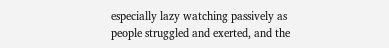especially lazy watching passively as people struggled and exerted, and the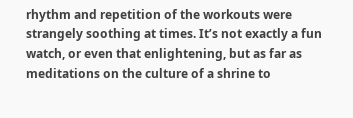rhythm and repetition of the workouts were strangely soothing at times. It’s not exactly a fun watch, or even that enlightening, but as far as meditations on the culture of a shrine to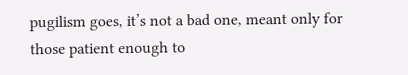pugilism goes, it’s not a bad one, meant only for those patient enough to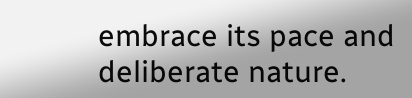embrace its pace and deliberate nature.